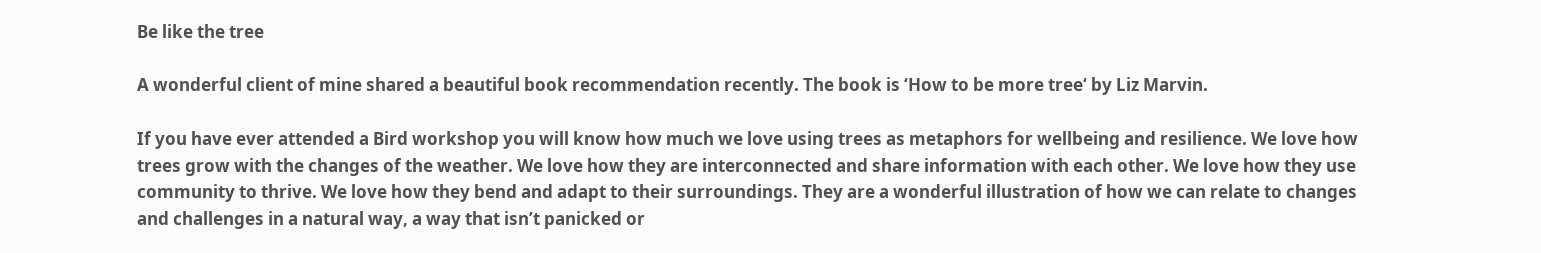Be like the tree

A wonderful client of mine shared a beautiful book recommendation recently. The book is ‘How to be more tree‘ by Liz Marvin.

If you have ever attended a Bird workshop you will know how much we love using trees as metaphors for wellbeing and resilience. We love how trees grow with the changes of the weather. We love how they are interconnected and share information with each other. We love how they use community to thrive. We love how they bend and adapt to their surroundings. They are a wonderful illustration of how we can relate to changes and challenges in a natural way, a way that isn’t panicked or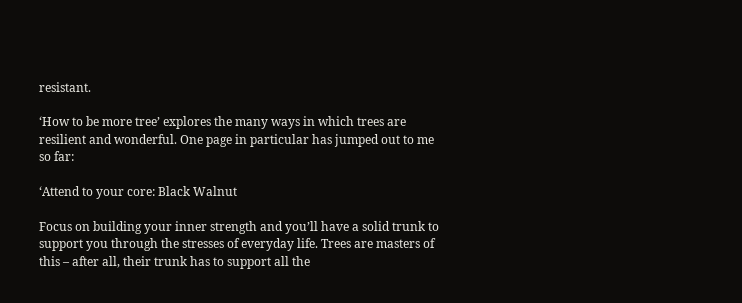resistant.

‘How to be more tree’ explores the many ways in which trees are resilient and wonderful. One page in particular has jumped out to me so far:

‘Attend to your core: Black Walnut

Focus on building your inner strength and you’ll have a solid trunk to support you through the stresses of everyday life. Trees are masters of this – after all, their trunk has to support all the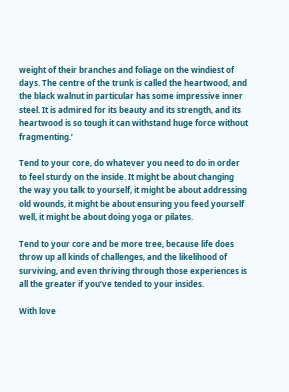weight of their branches and foliage on the windiest of days. The centre of the trunk is called the heartwood, and the black walnut in particular has some impressive inner steel. It is admired for its beauty and its strength, and its heartwood is so tough it can withstand huge force without fragmenting.’

Tend to your core, do whatever you need to do in order to feel sturdy on the inside. It might be about changing the way you talk to yourself, it might be about addressing old wounds, it might be about ensuring you feed yourself well, it might be about doing yoga or pilates.

Tend to your core and be more tree, because life does throw up all kinds of challenges, and the likelihood of surviving, and even thriving through those experiences is all the greater if you’ve tended to your insides.

With love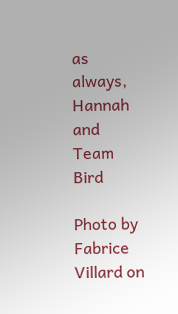as always, Hannah and Team Bird

Photo by Fabrice Villard on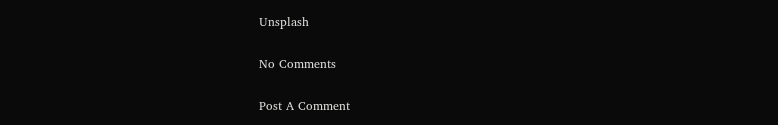Unsplash

No Comments

Post A Comment